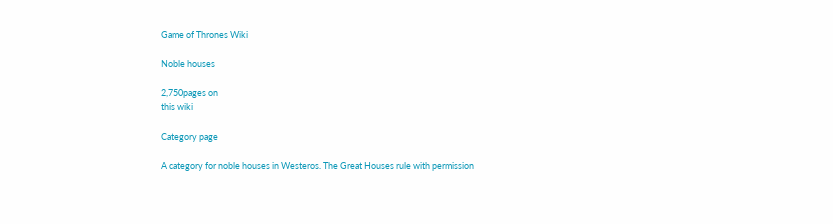Game of Thrones Wiki

Noble houses

2,750pages on
this wiki

Category page

A category for noble houses in Westeros. The Great Houses rule with permission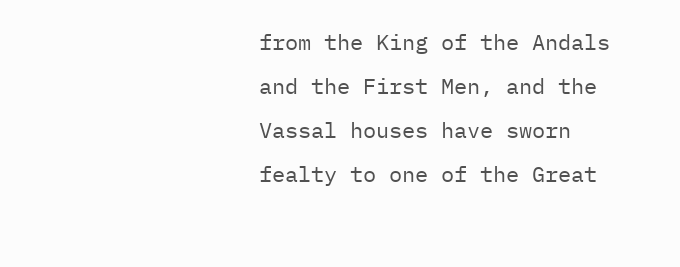from the King of the Andals and the First Men, and the Vassal houses have sworn fealty to one of the Great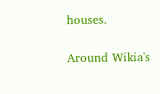houses.

Around Wikia's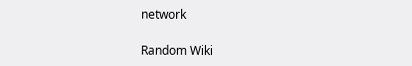network

Random Wiki